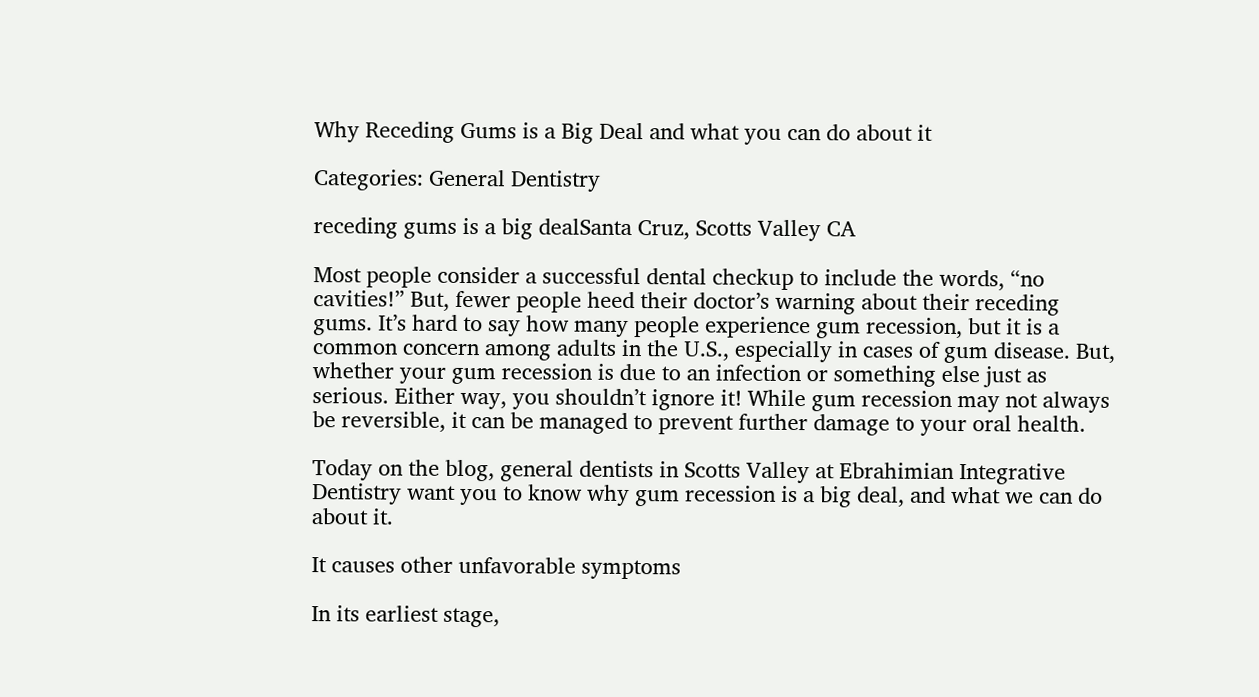Why Receding Gums is a Big Deal and what you can do about it

Categories: General Dentistry

receding gums is a big dealSanta Cruz, Scotts Valley CA

Most people consider a successful dental checkup to include the words, “no cavities!” But, fewer people heed their doctor’s warning about their receding gums. It’s hard to say how many people experience gum recession, but it is a common concern among adults in the U.S., especially in cases of gum disease. But, whether your gum recession is due to an infection or something else just as serious. Either way, you shouldn’t ignore it! While gum recession may not always be reversible, it can be managed to prevent further damage to your oral health.

Today on the blog, general dentists in Scotts Valley at Ebrahimian Integrative Dentistry want you to know why gum recession is a big deal, and what we can do about it.

It causes other unfavorable symptoms

In its earliest stage,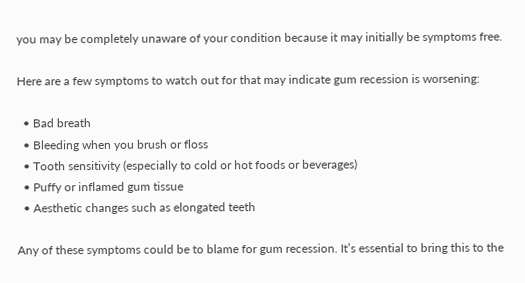you may be completely unaware of your condition because it may initially be symptoms free.

Here are a few symptoms to watch out for that may indicate gum recession is worsening:

  • Bad breath
  • Bleeding when you brush or floss
  • Tooth sensitivity (especially to cold or hot foods or beverages)
  • Puffy or inflamed gum tissue
  • Aesthetic changes such as elongated teeth

Any of these symptoms could be to blame for gum recession. It’s essential to bring this to the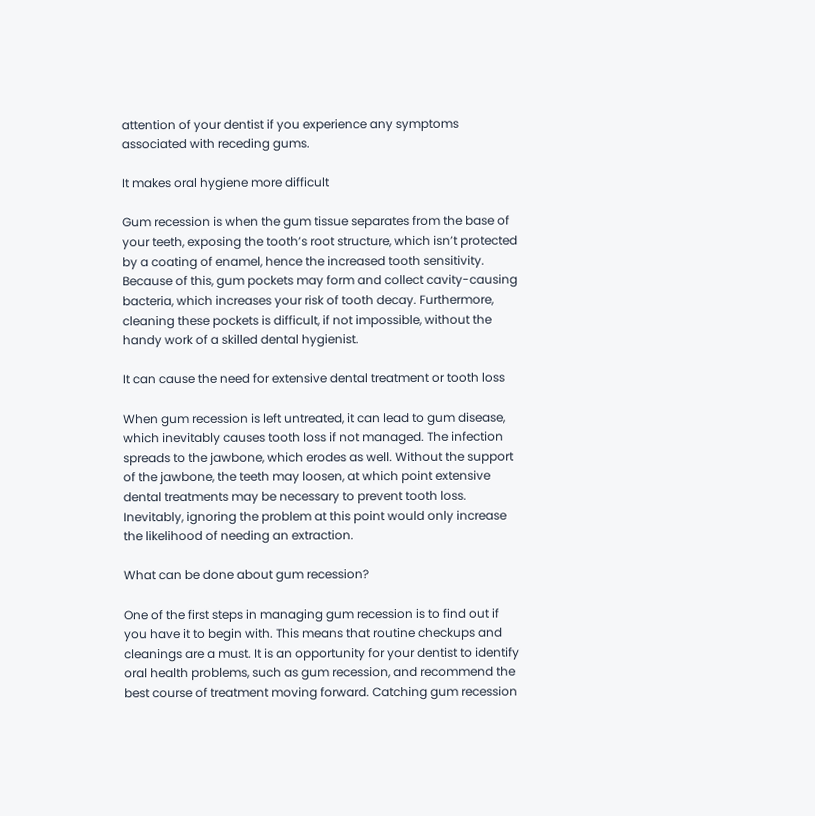attention of your dentist if you experience any symptoms associated with receding gums.

It makes oral hygiene more difficult

Gum recession is when the gum tissue separates from the base of your teeth, exposing the tooth’s root structure, which isn’t protected by a coating of enamel, hence the increased tooth sensitivity. Because of this, gum pockets may form and collect cavity-causing bacteria, which increases your risk of tooth decay. Furthermore, cleaning these pockets is difficult, if not impossible, without the handy work of a skilled dental hygienist.

It can cause the need for extensive dental treatment or tooth loss

When gum recession is left untreated, it can lead to gum disease, which inevitably causes tooth loss if not managed. The infection spreads to the jawbone, which erodes as well. Without the support of the jawbone, the teeth may loosen, at which point extensive dental treatments may be necessary to prevent tooth loss. Inevitably, ignoring the problem at this point would only increase the likelihood of needing an extraction.

What can be done about gum recession?

One of the first steps in managing gum recession is to find out if you have it to begin with. This means that routine checkups and cleanings are a must. It is an opportunity for your dentist to identify oral health problems, such as gum recession, and recommend the best course of treatment moving forward. Catching gum recession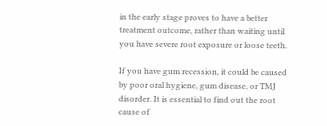in the early stage proves to have a better treatment outcome, rather than waiting until you have severe root exposure or loose teeth.

If you have gum recession, it could be caused by poor oral hygiene, gum disease, or TMJ disorder. It is essential to find out the root cause of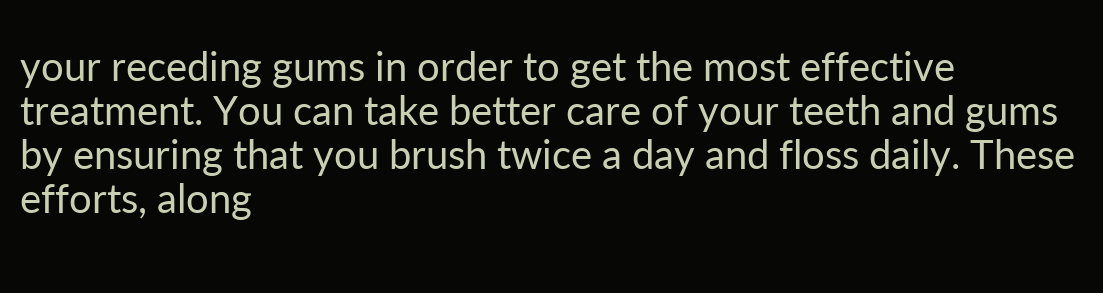your receding gums in order to get the most effective treatment. You can take better care of your teeth and gums by ensuring that you brush twice a day and floss daily. These efforts, along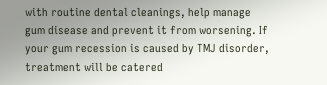with routine dental cleanings, help manage gum disease and prevent it from worsening. If your gum recession is caused by TMJ disorder, treatment will be catered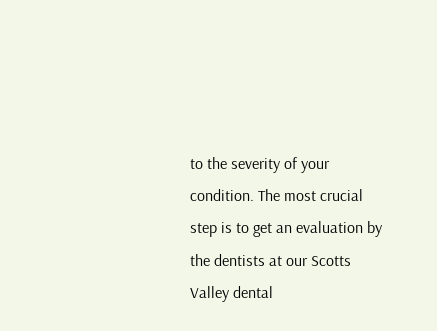to the severity of your condition. The most crucial step is to get an evaluation by the dentists at our Scotts Valley dental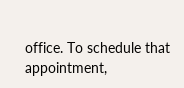office. To schedule that appointment,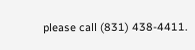please call (831) 438-4411.